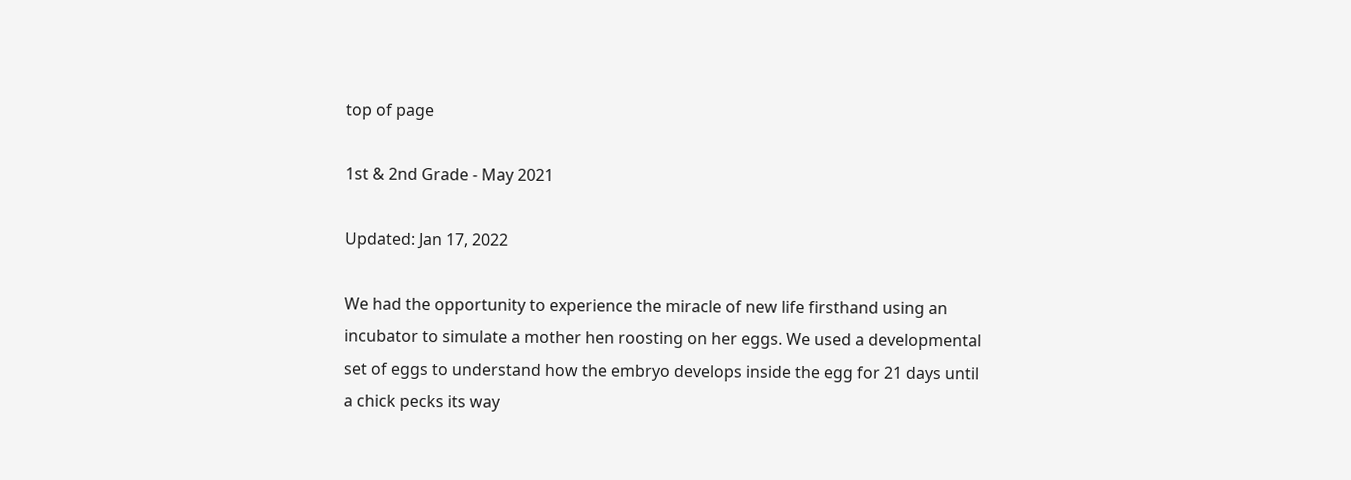top of page

1st & 2nd Grade - May 2021

Updated: Jan 17, 2022

We had the opportunity to experience the miracle of new life firsthand using an incubator to simulate a mother hen roosting on her eggs. We used a developmental set of eggs to understand how the embryo develops inside the egg for 21 days until a chick pecks its way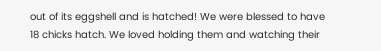out of its eggshell and is hatched! We were blessed to have 18 chicks hatch. We loved holding them and watching their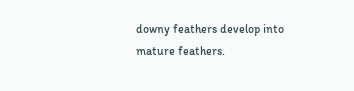downy feathers develop into mature feathers.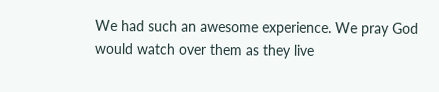We had such an awesome experience. We pray God would watch over them as they live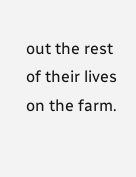out the rest of their lives on the farm.